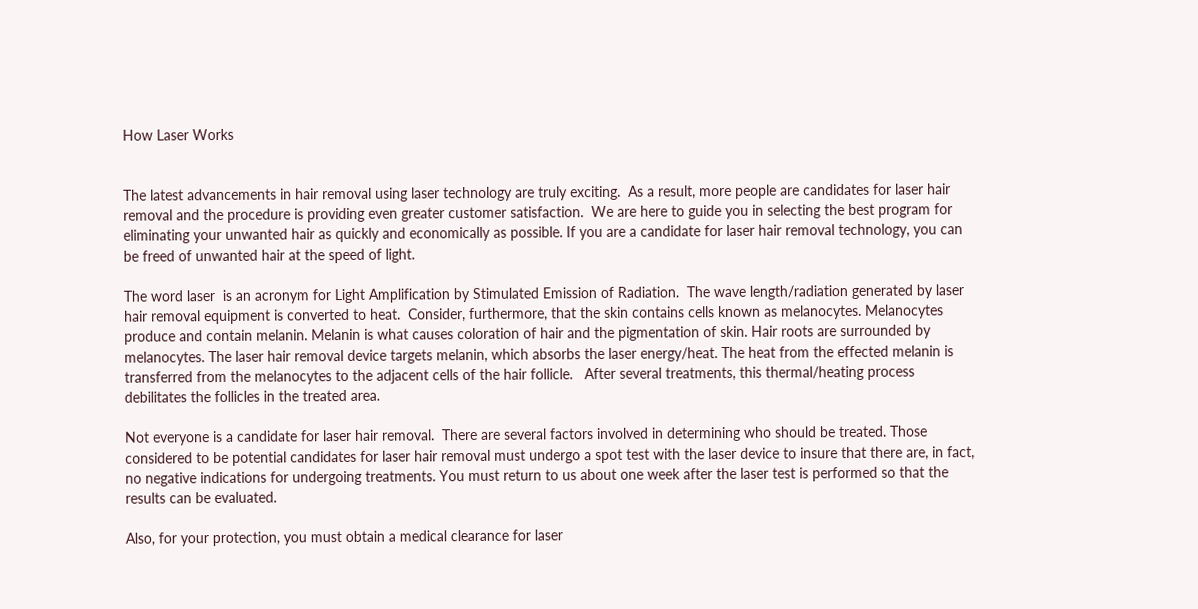How Laser Works


The latest advancements in hair removal using laser technology are truly exciting.  As a result, more people are candidates for laser hair removal and the procedure is providing even greater customer satisfaction.  We are here to guide you in selecting the best program for eliminating your unwanted hair as quickly and economically as possible. If you are a candidate for laser hair removal technology, you can be freed of unwanted hair at the speed of light.

The word laser  is an acronym for Light Amplification by Stimulated Emission of Radiation.  The wave length/radiation generated by laser hair removal equipment is converted to heat.  Consider, furthermore, that the skin contains cells known as melanocytes. Melanocytes produce and contain melanin. Melanin is what causes coloration of hair and the pigmentation of skin. Hair roots are surrounded by melanocytes. The laser hair removal device targets melanin, which absorbs the laser energy/heat. The heat from the effected melanin is transferred from the melanocytes to the adjacent cells of the hair follicle.   After several treatments, this thermal/heating process debilitates the follicles in the treated area.

Not everyone is a candidate for laser hair removal.  There are several factors involved in determining who should be treated. Those considered to be potential candidates for laser hair removal must undergo a spot test with the laser device to insure that there are, in fact, no negative indications for undergoing treatments. You must return to us about one week after the laser test is performed so that the results can be evaluated.

Also, for your protection, you must obtain a medical clearance for laser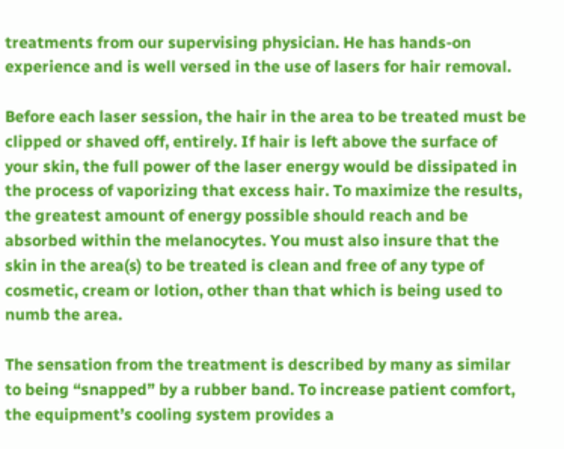treatments from our supervising physician. He has hands-on experience and is well versed in the use of lasers for hair removal.

Before each laser session, the hair in the area to be treated must be clipped or shaved off, entirely. If hair is left above the surface of your skin, the full power of the laser energy would be dissipated in the process of vaporizing that excess hair. To maximize the results, the greatest amount of energy possible should reach and be absorbed within the melanocytes. You must also insure that the skin in the area(s) to be treated is clean and free of any type of cosmetic, cream or lotion, other than that which is being used to numb the area.

The sensation from the treatment is described by many as similar to being “snapped” by a rubber band. To increase patient comfort, the equipment’s cooling system provides a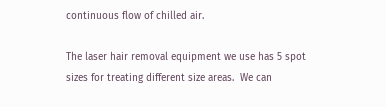continuous flow of chilled air.

The laser hair removal equipment we use has 5 spot sizes for treating different size areas.  We can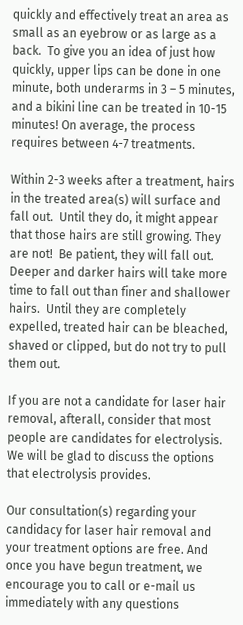quickly and effectively treat an area as small as an eyebrow or as large as a back.  To give you an idea of just how quickly, upper lips can be done in one minute, both underarms in 3 – 5 minutes, and a bikini line can be treated in 10-15 minutes! On average, the process requires between 4-7 treatments.

Within 2-3 weeks after a treatment, hairs in the treated area(s) will surface and fall out.  Until they do, it might appear that those hairs are still growing. They are not!  Be patient, they will fall out. Deeper and darker hairs will take more time to fall out than finer and shallower hairs.  Until they are completely expelled, treated hair can be bleached, shaved or clipped, but do not try to pull them out.

If you are not a candidate for laser hair removal, afterall, consider that most people are candidates for electrolysis. We will be glad to discuss the options that electrolysis provides.

Our consultation(s) regarding your candidacy for laser hair removal and your treatment options are free. And once you have begun treatment, we encourage you to call or e-mail us immediately with any questions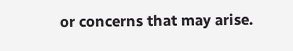or concerns that may arise.